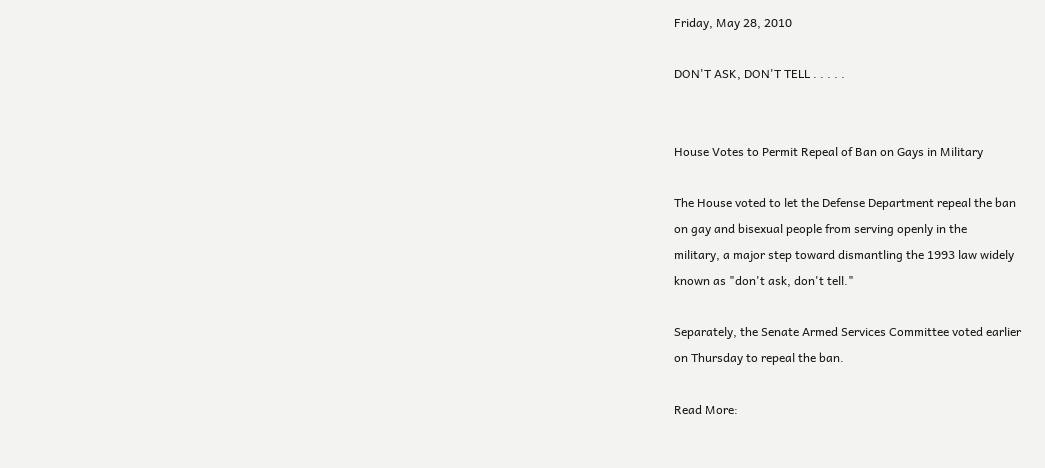Friday, May 28, 2010

DON'T ASK, DON'T TELL . . . . .


House Votes to Permit Repeal of Ban on Gays in Military

The House voted to let the Defense Department repeal the ban
on gay and bisexual people from serving openly in the
military, a major step toward dismantling the 1993 law widely
known as "don't ask, don't tell."

Separately, the Senate Armed Services Committee voted earlier
on Thursday to repeal the ban.

Read More: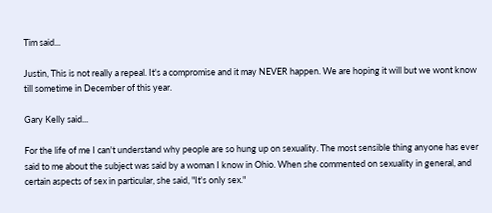Tim said...

Justin, This is not really a repeal. It's a compromise and it may NEVER happen. We are hoping it will but we wont know till sometime in December of this year.

Gary Kelly said...

For the life of me I can't understand why people are so hung up on sexuality. The most sensible thing anyone has ever said to me about the subject was said by a woman I know in Ohio. When she commented on sexuality in general, and certain aspects of sex in particular, she said, "It's only sex."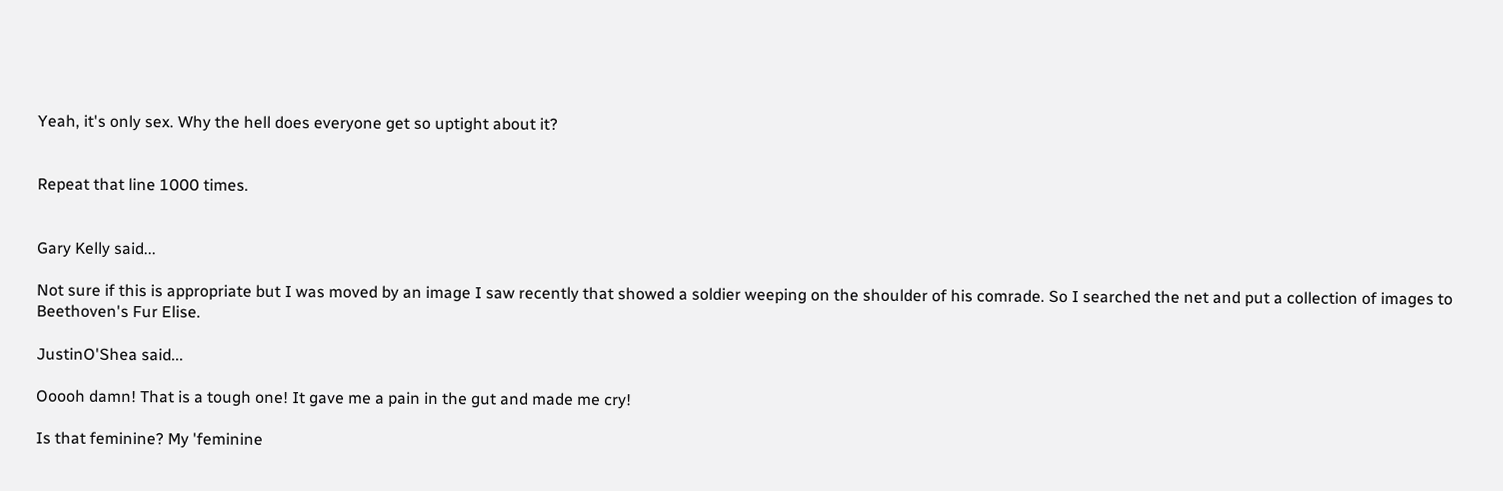Yeah, it's only sex. Why the hell does everyone get so uptight about it?


Repeat that line 1000 times.


Gary Kelly said...

Not sure if this is appropriate but I was moved by an image I saw recently that showed a soldier weeping on the shoulder of his comrade. So I searched the net and put a collection of images to Beethoven's Fur Elise.

JustinO'Shea said...

Ooooh damn! That is a tough one! It gave me a pain in the gut and made me cry!

Is that feminine? My 'feminine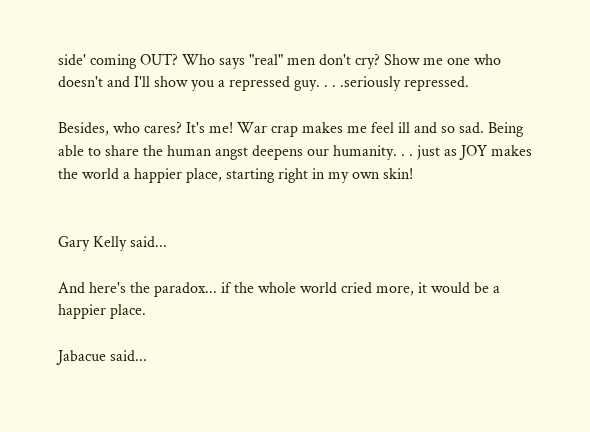side' coming OUT? Who says "real" men don't cry? Show me one who doesn't and I'll show you a repressed guy. . . .seriously repressed.

Besides, who cares? It's me! War crap makes me feel ill and so sad. Being able to share the human angst deepens our humanity. . . just as JOY makes the world a happier place, starting right in my own skin!


Gary Kelly said...

And here's the paradox... if the whole world cried more, it would be a happier place.

Jabacue said...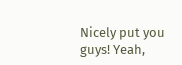Nicely put you guys! Yeah,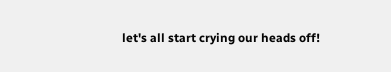let's all start crying our heads off!